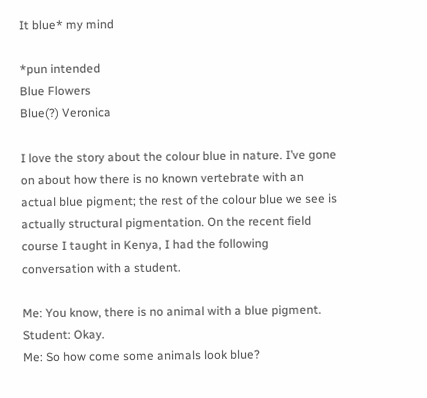It blue* my mind

*pun intended
Blue Flowers
Blue(?) Veronica

I love the story about the colour blue in nature. I’ve gone on about how there is no known vertebrate with an actual blue pigment; the rest of the colour blue we see is actually structural pigmentation. On the recent field course I taught in Kenya, I had the following conversation with a student.

Me: You know, there is no animal with a blue pigment.
Student: Okay.
Me: So how come some animals look blue?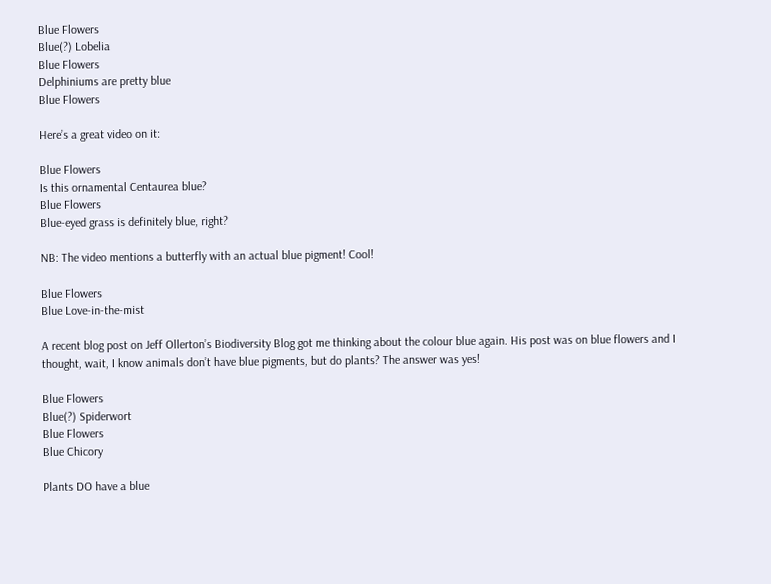Blue Flowers
Blue(?) Lobelia
Blue Flowers
Delphiniums are pretty blue
Blue Flowers

Here’s a great video on it:

Blue Flowers
Is this ornamental Centaurea blue?
Blue Flowers
Blue-eyed grass is definitely blue, right?

NB: The video mentions a butterfly with an actual blue pigment! Cool!

Blue Flowers
Blue Love-in-the-mist

A recent blog post on Jeff Ollerton’s Biodiversity Blog got me thinking about the colour blue again. His post was on blue flowers and I thought, wait, I know animals don’t have blue pigments, but do plants? The answer was yes!

Blue Flowers
Blue(?) Spiderwort
Blue Flowers
Blue Chicory

Plants DO have a blue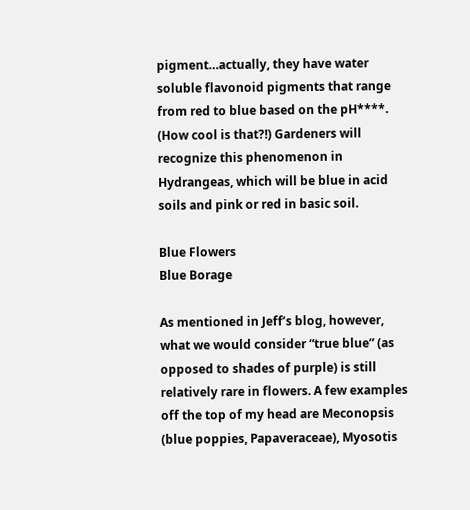pigment…actually, they have water soluble flavonoid pigments that range from red to blue based on the pH****. (How cool is that?!) Gardeners will recognize this phenomenon in Hydrangeas, which will be blue in acid soils and pink or red in basic soil.

Blue Flowers
Blue Borage

As mentioned in Jeff’s blog, however, what we would consider “true blue” (as opposed to shades of purple) is still relatively rare in flowers. A few examples off the top of my head are Meconopsis (blue poppies, Papaveraceae), Myosotis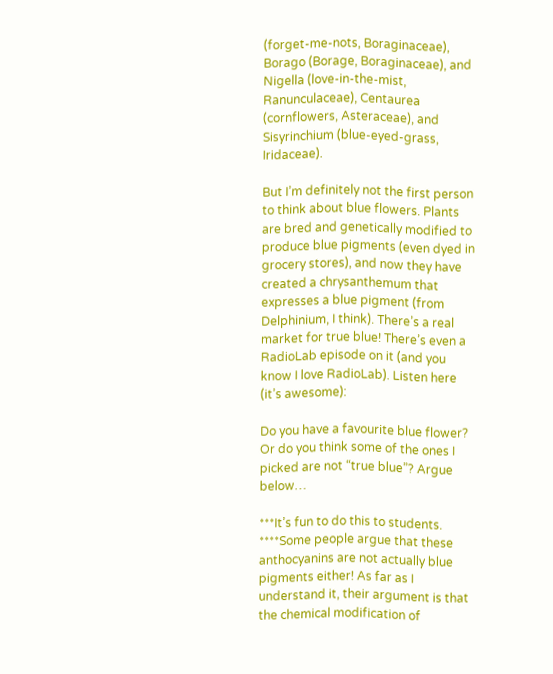(forget-me-nots, Boraginaceae), Borago (Borage, Boraginaceae), and Nigella (love-in-the-mist, Ranunculaceae), Centaurea (cornflowers, Asteraceae), and Sisyrinchium (blue-eyed-grass, Iridaceae).

But I’m definitely not the first person to think about blue flowers. Plants are bred and genetically modified to produce blue pigments (even dyed in grocery stores), and now they have created a chrysanthemum that expresses a blue pigment (from Delphinium, I think). There’s a real market for true blue! There’s even a RadioLab episode on it (and you know I love RadioLab). Listen here (it’s awesome):

Do you have a favourite blue flower? Or do you think some of the ones I picked are not “true blue”? Argue below…

***It’s fun to do this to students.
****Some people argue that these anthocyanins are not actually blue pigments either! As far as I understand it, their argument is that the chemical modification of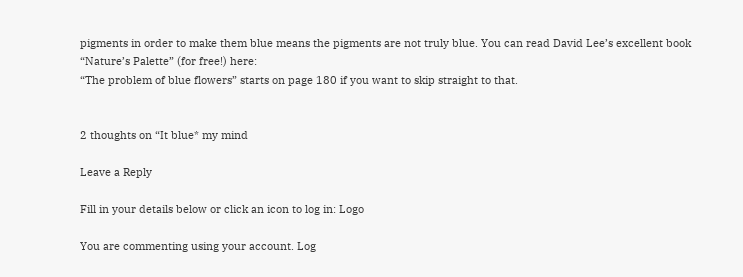pigments in order to make them blue means the pigments are not truly blue. You can read David Lee’s excellent book “Nature’s Palette” (for free!) here:
“The problem of blue flowers” starts on page 180 if you want to skip straight to that.


2 thoughts on “It blue* my mind

Leave a Reply

Fill in your details below or click an icon to log in: Logo

You are commenting using your account. Log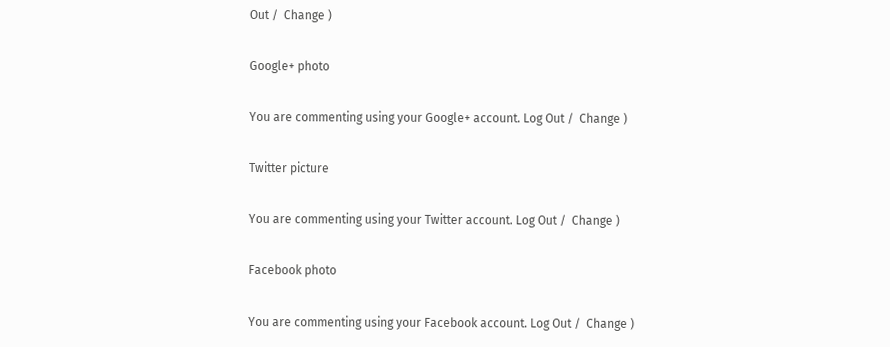Out /  Change )

Google+ photo

You are commenting using your Google+ account. Log Out /  Change )

Twitter picture

You are commenting using your Twitter account. Log Out /  Change )

Facebook photo

You are commenting using your Facebook account. Log Out /  Change )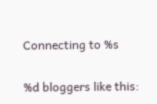Connecting to %s

%d bloggers like this: